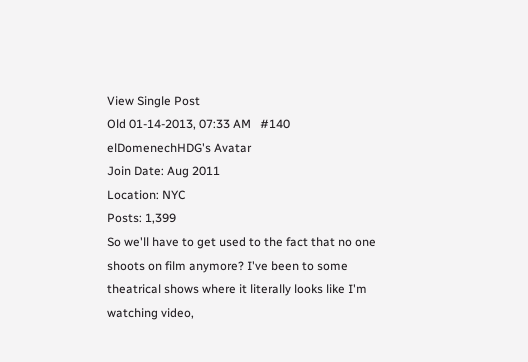View Single Post
Old 01-14-2013, 07:33 AM   #140
elDomenechHDG's Avatar
Join Date: Aug 2011
Location: NYC
Posts: 1,399
So we'll have to get used to the fact that no one shoots on film anymore? I've been to some theatrical shows where it literally looks like I'm watching video,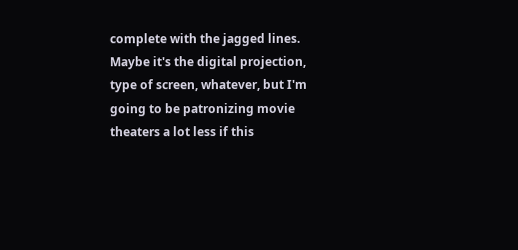complete with the jagged lines. Maybe it's the digital projection, type of screen, whatever, but I'm going to be patronizing movie theaters a lot less if this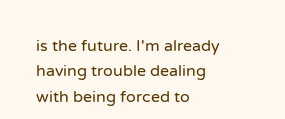is the future. I'm already having trouble dealing with being forced to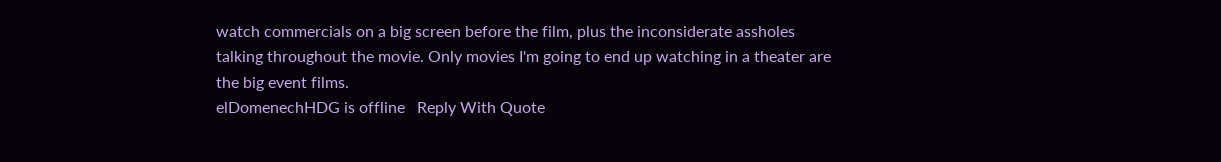watch commercials on a big screen before the film, plus the inconsiderate assholes talking throughout the movie. Only movies I'm going to end up watching in a theater are the big event films.
elDomenechHDG is offline   Reply With Quote